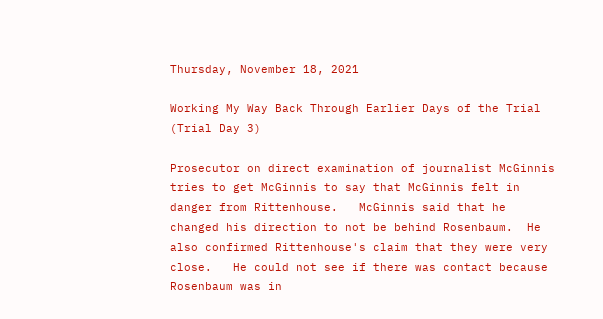Thursday, November 18, 2021

Working My Way Back Through Earlier Days of the Trial (Trial Day 3)

Prosecutor on direct examination of journalist McGinnis tries to get McGinnis to say that McGinnis felt in danger from Rittenhouse.   McGinnis said that he changed his direction to not be behind Rosenbaum.  He also confirmed Rittenhouse's claim that they were very close.   He could not see if there was contact because Rosenbaum was in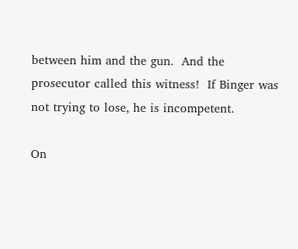between him and the gun.  And the prosecutor called this witness!  If Binger was not trying to lose, he is incompetent.

On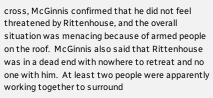cross, McGinnis confirmed that he did not feel threatened by Rittenhouse, and the overall situation was menacing because of armed people on the roof.  McGinnis also said that Rittenhouse was in a dead end with nowhere to retreat and no one with him.  At least two people were apparently working together to surround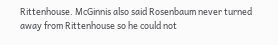Rittenhouse. McGinnis also said Rosenbaum never turned away from Rittenhouse so he could not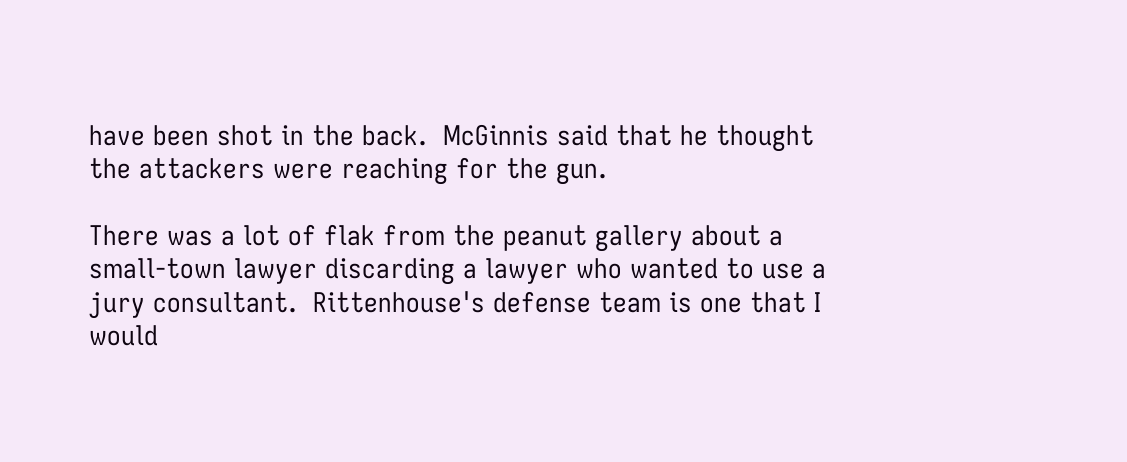have been shot in the back.  McGinnis said that he thought the attackers were reaching for the gun.

There was a lot of flak from the peanut gallery about a small-town lawyer discarding a lawyer who wanted to use a jury consultant.  Rittenhouse's defense team is one that I would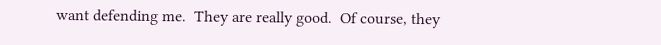want defending me.  They are really good.  Of course, they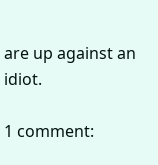are up against an idiot.

1 comment: